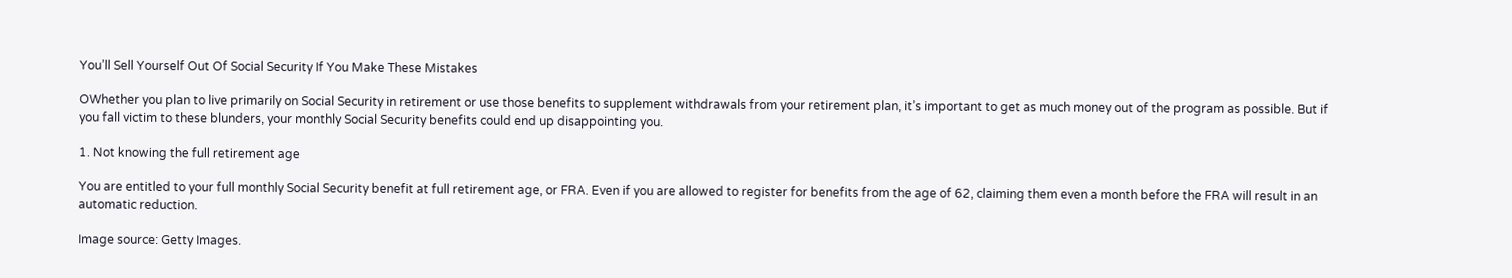You’ll Sell Yourself Out Of Social Security If You Make These Mistakes

OWhether you plan to live primarily on Social Security in retirement or use those benefits to supplement withdrawals from your retirement plan, it’s important to get as much money out of the program as possible. But if you fall victim to these blunders, your monthly Social Security benefits could end up disappointing you.

1. Not knowing the full retirement age

You are entitled to your full monthly Social Security benefit at full retirement age, or FRA. Even if you are allowed to register for benefits from the age of 62, claiming them even a month before the FRA will result in an automatic reduction.

Image source: Getty Images.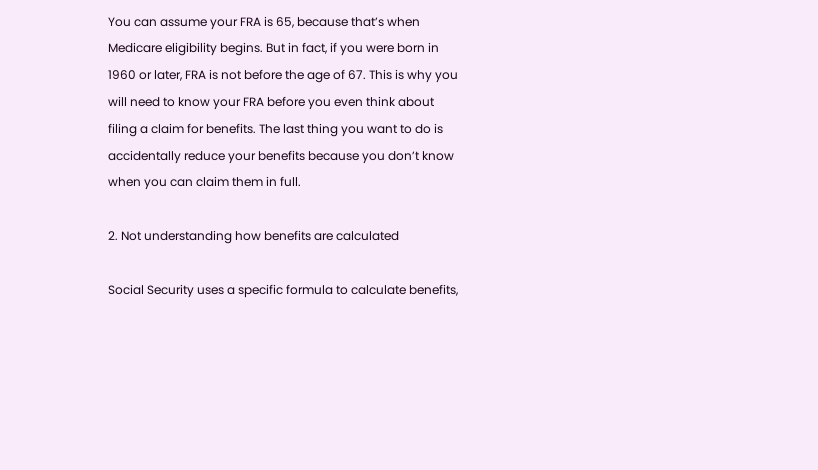You can assume your FRA is 65, because that’s when Medicare eligibility begins. But in fact, if you were born in 1960 or later, FRA is not before the age of 67. This is why you will need to know your FRA before you even think about filing a claim for benefits. The last thing you want to do is accidentally reduce your benefits because you don’t know when you can claim them in full.

2. Not understanding how benefits are calculated

Social Security uses a specific formula to calculate benefits,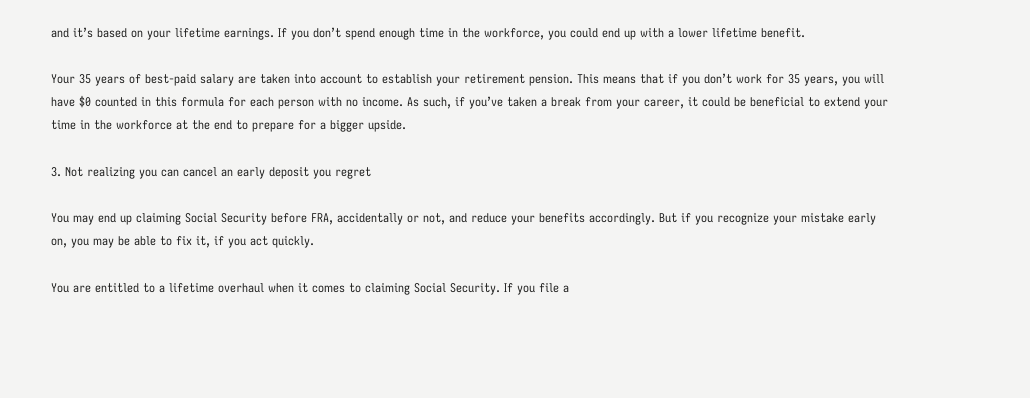and it’s based on your lifetime earnings. If you don’t spend enough time in the workforce, you could end up with a lower lifetime benefit.

Your 35 years of best-paid salary are taken into account to establish your retirement pension. This means that if you don’t work for 35 years, you will have $0 counted in this formula for each person with no income. As such, if you’ve taken a break from your career, it could be beneficial to extend your time in the workforce at the end to prepare for a bigger upside.

3. Not realizing you can cancel an early deposit you regret

You may end up claiming Social Security before FRA, accidentally or not, and reduce your benefits accordingly. But if you recognize your mistake early on, you may be able to fix it, if you act quickly.

You are entitled to a lifetime overhaul when it comes to claiming Social Security. If you file a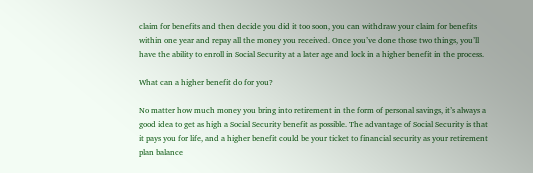claim for benefits and then decide you did it too soon, you can withdraw your claim for benefits within one year and repay all the money you received. Once you’ve done those two things, you’ll have the ability to enroll in Social Security at a later age and lock in a higher benefit in the process.

What can a higher benefit do for you?

No matter how much money you bring into retirement in the form of personal savings, it’s always a good idea to get as high a Social Security benefit as possible. The advantage of Social Security is that it pays you for life, and a higher benefit could be your ticket to financial security as your retirement plan balance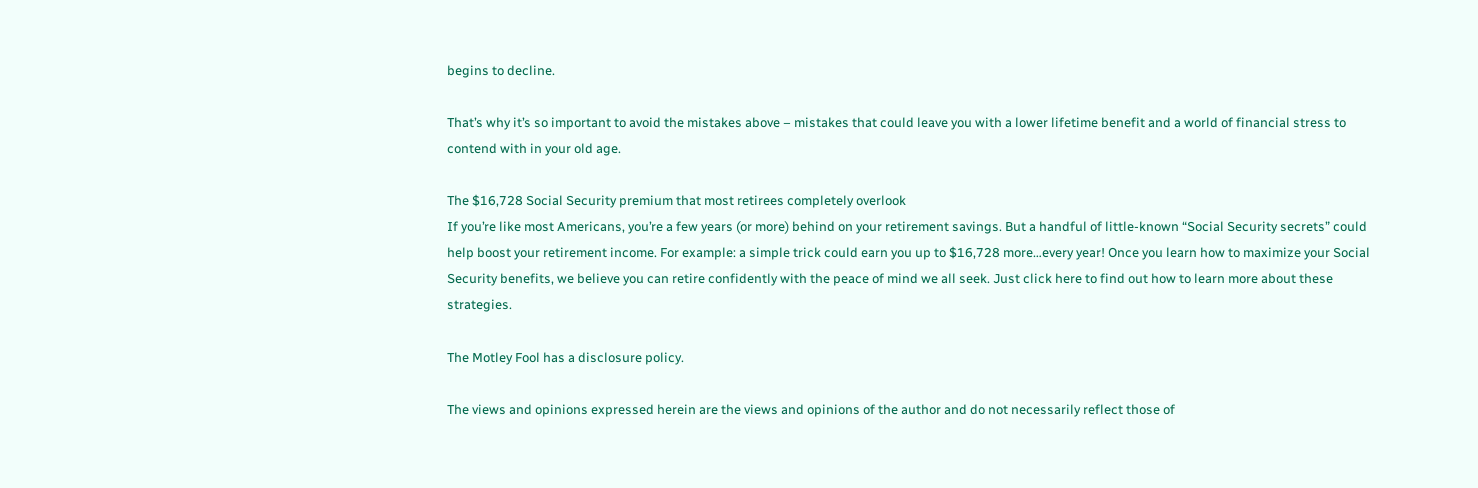begins to decline.

That’s why it’s so important to avoid the mistakes above – mistakes that could leave you with a lower lifetime benefit and a world of financial stress to contend with in your old age.

The $16,728 Social Security premium that most retirees completely overlook
If you’re like most Americans, you’re a few years (or more) behind on your retirement savings. But a handful of little-known “Social Security secrets” could help boost your retirement income. For example: a simple trick could earn you up to $16,728 more…every year! Once you learn how to maximize your Social Security benefits, we believe you can retire confidently with the peace of mind we all seek. Just click here to find out how to learn more about these strategies.

The Motley Fool has a disclosure policy.

The views and opinions expressed herein are the views and opinions of the author and do not necessarily reflect those of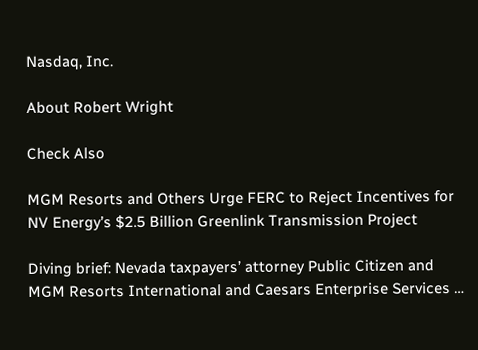Nasdaq, Inc.

About Robert Wright

Check Also

MGM Resorts and Others Urge FERC to Reject Incentives for NV Energy’s $2.5 Billion Greenlink Transmission Project

Diving brief: Nevada taxpayers’ attorney Public Citizen and MGM Resorts International and Caesars Enterprise Services …